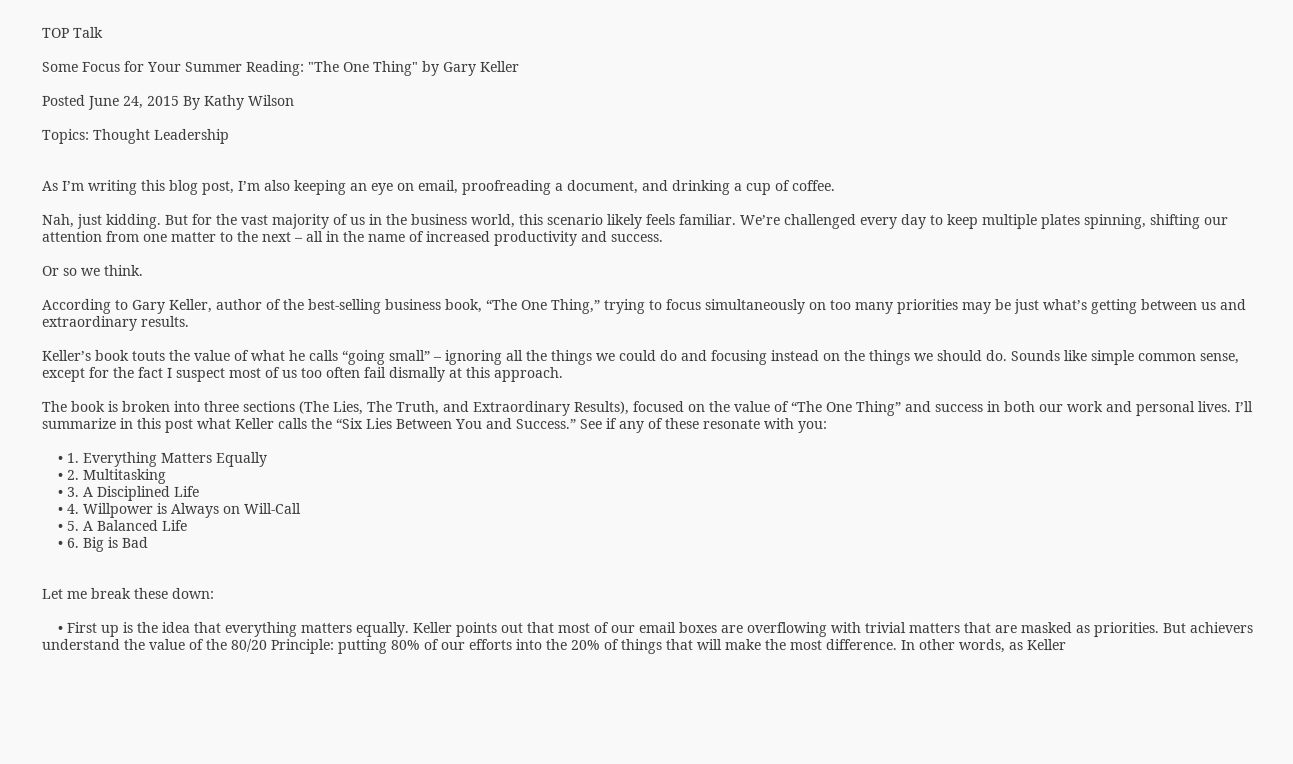TOP Talk

Some Focus for Your Summer Reading: "The One Thing" by Gary Keller

Posted June 24, 2015 By Kathy Wilson

Topics: Thought Leadership


As I’m writing this blog post, I’m also keeping an eye on email, proofreading a document, and drinking a cup of coffee.

Nah, just kidding. But for the vast majority of us in the business world, this scenario likely feels familiar. We’re challenged every day to keep multiple plates spinning, shifting our attention from one matter to the next – all in the name of increased productivity and success.

Or so we think.

According to Gary Keller, author of the best-selling business book, “The One Thing,” trying to focus simultaneously on too many priorities may be just what’s getting between us and extraordinary results.

Keller’s book touts the value of what he calls “going small” – ignoring all the things we could do and focusing instead on the things we should do. Sounds like simple common sense, except for the fact I suspect most of us too often fail dismally at this approach.

The book is broken into three sections (The Lies, The Truth, and Extraordinary Results), focused on the value of “The One Thing” and success in both our work and personal lives. I’ll summarize in this post what Keller calls the “Six Lies Between You and Success.” See if any of these resonate with you:

    • 1. Everything Matters Equally
    • 2. Multitasking
    • 3. A Disciplined Life
    • 4. Willpower is Always on Will-Call
    • 5. A Balanced Life
    • 6. Big is Bad


Let me break these down:

    • First up is the idea that everything matters equally. Keller points out that most of our email boxes are overflowing with trivial matters that are masked as priorities. But achievers understand the value of the 80/20 Principle: putting 80% of our efforts into the 20% of things that will make the most difference. In other words, as Keller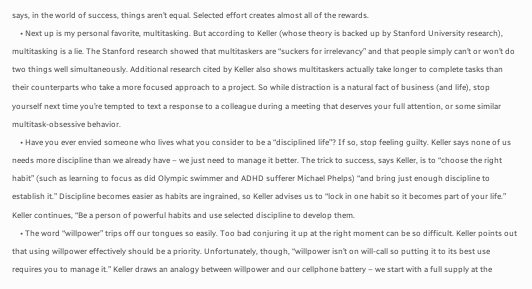says, in the world of success, things aren’t equal. Selected effort creates almost all of the rewards.
    • Next up is my personal favorite, multitasking. But according to Keller (whose theory is backed up by Stanford University research), multitasking is a lie. The Stanford research showed that multitaskers are “suckers for irrelevancy” and that people simply can’t or won’t do two things well simultaneously. Additional research cited by Keller also shows multitaskers actually take longer to complete tasks than their counterparts who take a more focused approach to a project. So while distraction is a natural fact of business (and life), stop yourself next time you’re tempted to text a response to a colleague during a meeting that deserves your full attention, or some similar multitask-obsessive behavior.
    • Have you ever envied someone who lives what you consider to be a “disciplined life”? If so, stop feeling guilty. Keller says none of us needs more discipline than we already have – we just need to manage it better. The trick to success, says Keller, is to “choose the right habit” (such as learning to focus as did Olympic swimmer and ADHD sufferer Michael Phelps) “and bring just enough discipline to establish it.” Discipline becomes easier as habits are ingrained, so Keller advises us to “lock in one habit so it becomes part of your life.” Keller continues, “Be a person of powerful habits and use selected discipline to develop them.
    • The word “willpower” trips off our tongues so easily. Too bad conjuring it up at the right moment can be so difficult. Keller points out that using willpower effectively should be a priority. Unfortunately, though, “willpower isn’t on will-call so putting it to its best use requires you to manage it.” Keller draws an analogy between willpower and our cellphone battery – we start with a full supply at the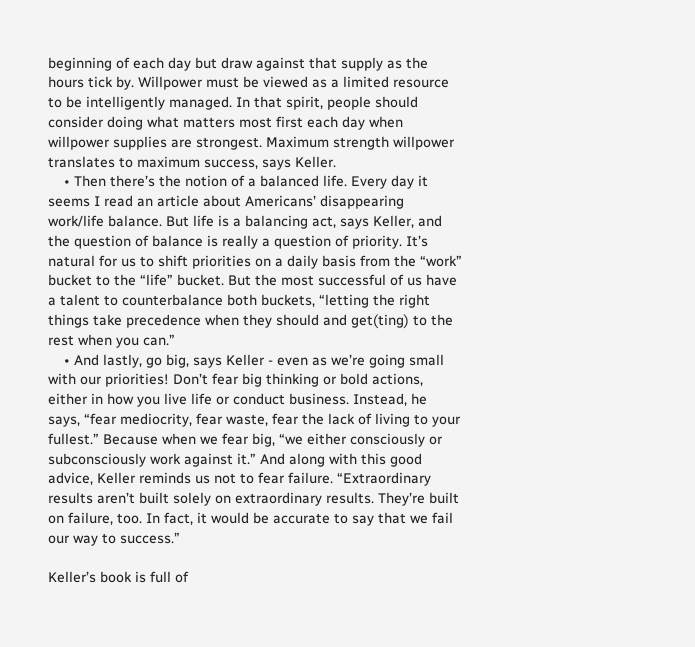beginning of each day but draw against that supply as the hours tick by. Willpower must be viewed as a limited resource to be intelligently managed. In that spirit, people should consider doing what matters most first each day when willpower supplies are strongest. Maximum strength willpower translates to maximum success, says Keller.
    • Then there’s the notion of a balanced life. Every day it seems I read an article about Americans’ disappearing work/life balance. But life is a balancing act, says Keller, and the question of balance is really a question of priority. It’s natural for us to shift priorities on a daily basis from the “work” bucket to the “life” bucket. But the most successful of us have a talent to counterbalance both buckets, “letting the right things take precedence when they should and get(ting) to the rest when you can.”
    • And lastly, go big, says Keller - even as we’re going small with our priorities! Don’t fear big thinking or bold actions, either in how you live life or conduct business. Instead, he says, “fear mediocrity, fear waste, fear the lack of living to your fullest.” Because when we fear big, “we either consciously or subconsciously work against it.” And along with this good advice, Keller reminds us not to fear failure. “Extraordinary results aren’t built solely on extraordinary results. They’re built on failure, too. In fact, it would be accurate to say that we fail our way to success.”

Keller’s book is full of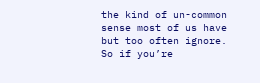the kind of un-common sense most of us have but too often ignore. So if you’re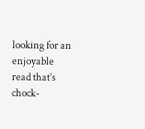looking for an enjoyable read that’s chock-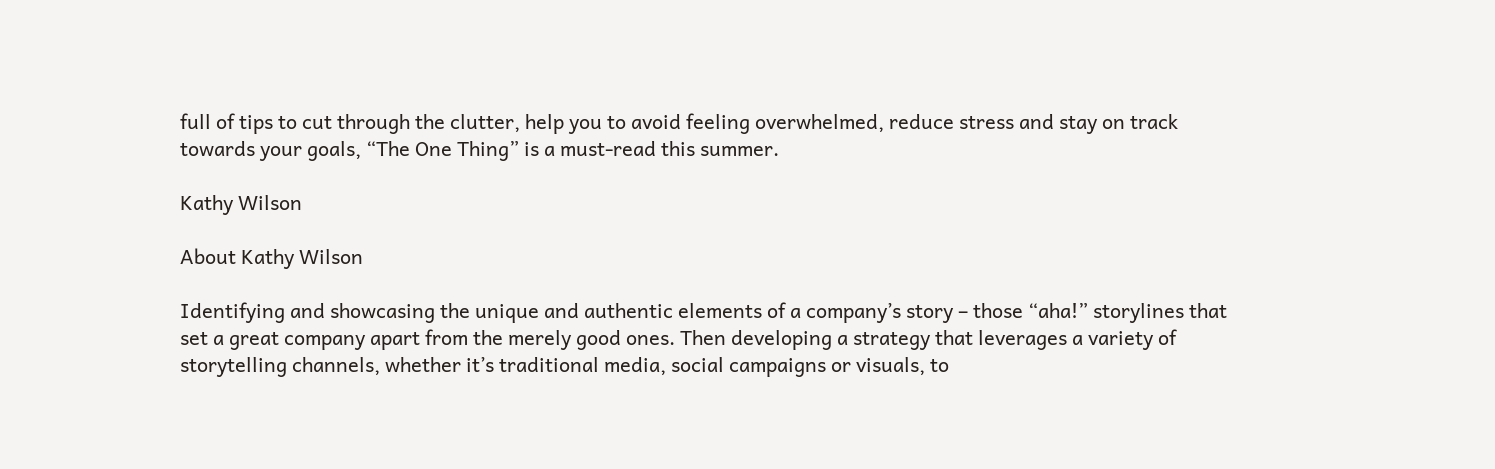full of tips to cut through the clutter, help you to avoid feeling overwhelmed, reduce stress and stay on track towards your goals, “The One Thing” is a must-read this summer.

Kathy Wilson

About Kathy Wilson

Identifying and showcasing the unique and authentic elements of a company’s story – those “aha!” storylines that set a great company apart from the merely good ones. Then developing a strategy that leverages a variety of storytelling channels, whether it’s traditional media, social campaigns or visuals, to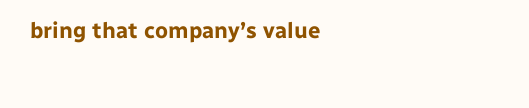bring that company’s value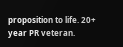proposition to life. 20+ year PR veteran.